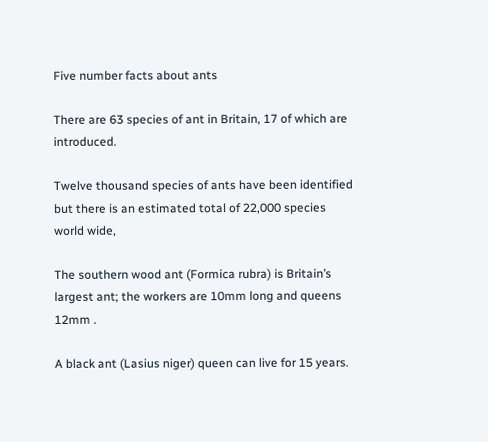Five number facts about ants

There are 63 species of ant in Britain, 17 of which are introduced.

Twelve thousand species of ants have been identified but there is an estimated total of 22,000 species world wide,

The southern wood ant (Formica rubra) is Britain’s largest ant; the workers are 10mm long and queens 12mm .

A black ant (Lasius niger) queen can live for 15 years.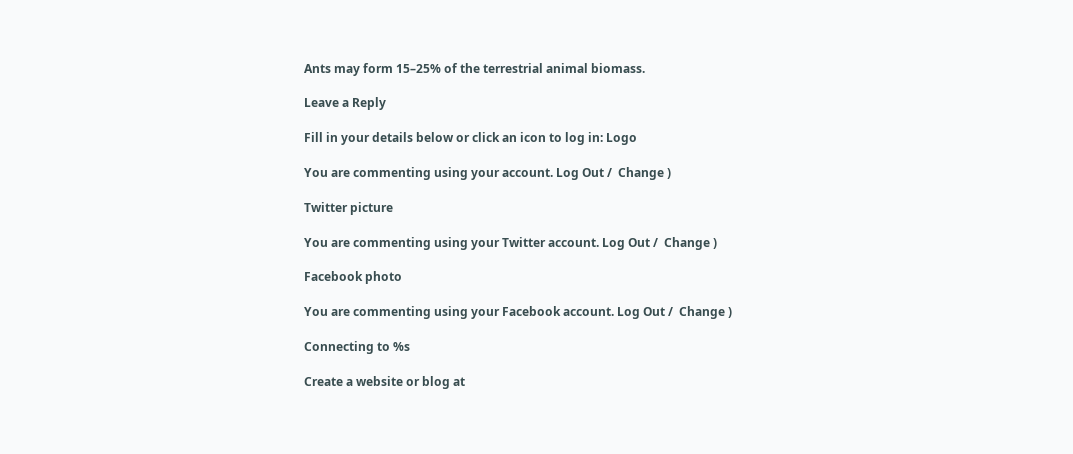Ants may form 15–25% of the terrestrial animal biomass.

Leave a Reply

Fill in your details below or click an icon to log in: Logo

You are commenting using your account. Log Out /  Change )

Twitter picture

You are commenting using your Twitter account. Log Out /  Change )

Facebook photo

You are commenting using your Facebook account. Log Out /  Change )

Connecting to %s

Create a website or blog at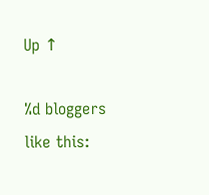Up ↑

%d bloggers like this: